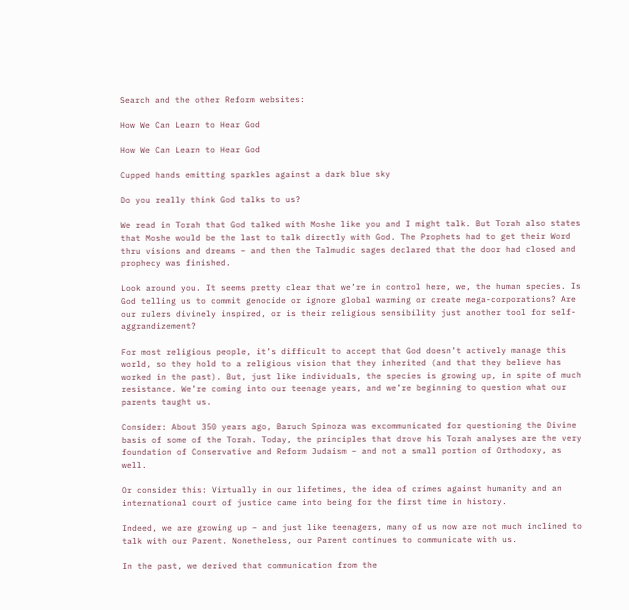Search and the other Reform websites:

How We Can Learn to Hear God

How We Can Learn to Hear God

Cupped hands emitting sparkles against a dark blue sky

Do you really think God talks to us?

We read in Torah that God talked with Moshe like you and I might talk. But Torah also states that Moshe would be the last to talk directly with God. The Prophets had to get their Word thru visions and dreams – and then the Talmudic sages declared that the door had closed and prophecy was finished.

Look around you. It seems pretty clear that we’re in control here, we, the human species. Is God telling us to commit genocide or ignore global warming or create mega-corporations? Are our rulers divinely inspired, or is their religious sensibility just another tool for self-aggrandizement?

For most religious people, it’s difficult to accept that God doesn’t actively manage this world, so they hold to a religious vision that they inherited (and that they believe has worked in the past). But, just like individuals, the species is growing up, in spite of much resistance. We’re coming into our teenage years, and we’re beginning to question what our parents taught us.

Consider: About 350 years ago, Baruch Spinoza was excommunicated for questioning the Divine basis of some of the Torah. Today, the principles that drove his Torah analyses are the very foundation of Conservative and Reform Judaism – and not a small portion of Orthodoxy, as well.

Or consider this: Virtually in our lifetimes, the idea of crimes against humanity and an international court of justice came into being for the first time in history.

Indeed, we are growing up – and just like teenagers, many of us now are not much inclined to talk with our Parent. Nonetheless, our Parent continues to communicate with us.

In the past, we derived that communication from the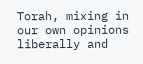Torah, mixing in our own opinions liberally and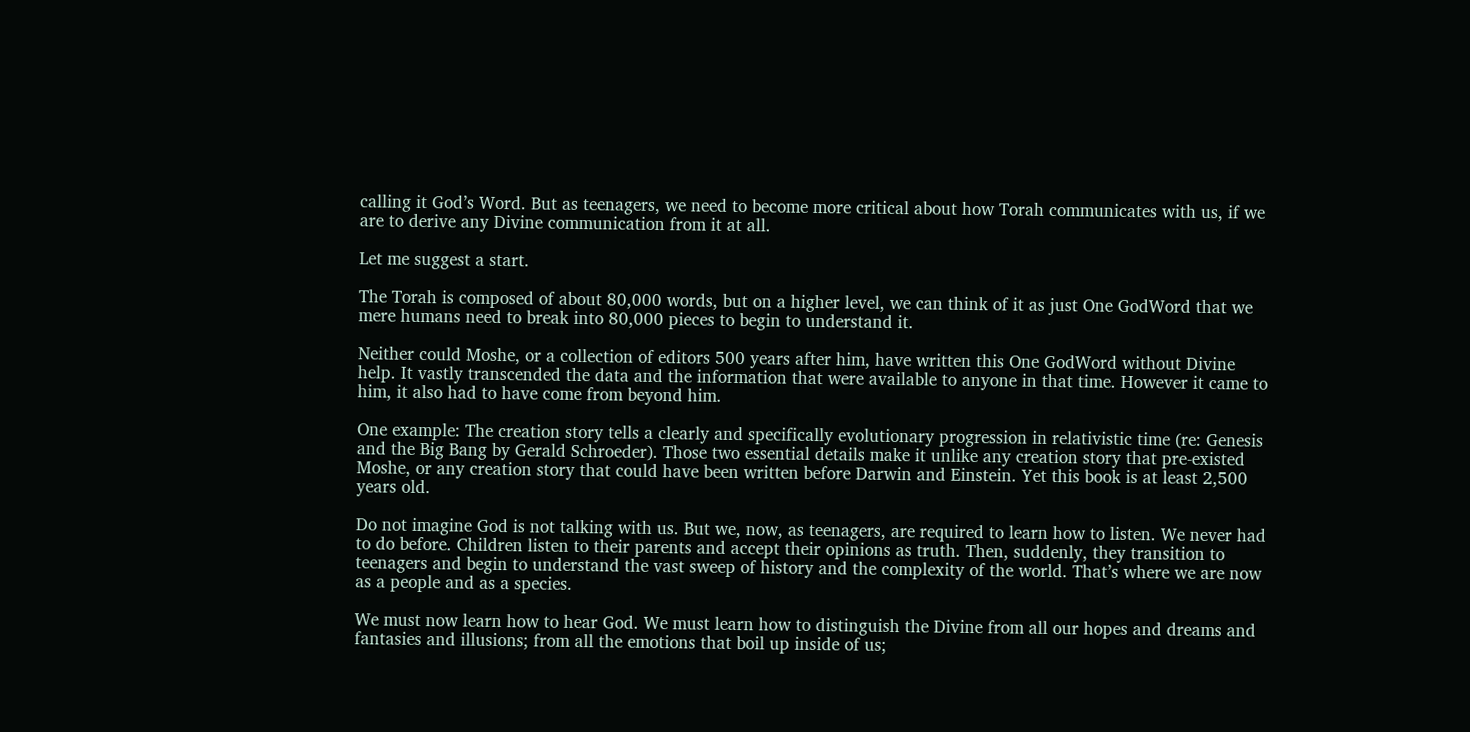calling it God’s Word. But as teenagers, we need to become more critical about how Torah communicates with us, if we are to derive any Divine communication from it at all.

Let me suggest a start.

The Torah is composed of about 80,000 words, but on a higher level, we can think of it as just One GodWord that we mere humans need to break into 80,000 pieces to begin to understand it.

Neither could Moshe, or a collection of editors 500 years after him, have written this One GodWord without Divine help. It vastly transcended the data and the information that were available to anyone in that time. However it came to him, it also had to have come from beyond him.

One example: The creation story tells a clearly and specifically evolutionary progression in relativistic time (re: Genesis and the Big Bang by Gerald Schroeder). Those two essential details make it unlike any creation story that pre-existed Moshe, or any creation story that could have been written before Darwin and Einstein. Yet this book is at least 2,500 years old.

Do not imagine God is not talking with us. But we, now, as teenagers, are required to learn how to listen. We never had to do before. Children listen to their parents and accept their opinions as truth. Then, suddenly, they transition to teenagers and begin to understand the vast sweep of history and the complexity of the world. That’s where we are now as a people and as a species.

We must now learn how to hear God. We must learn how to distinguish the Divine from all our hopes and dreams and fantasies and illusions; from all the emotions that boil up inside of us;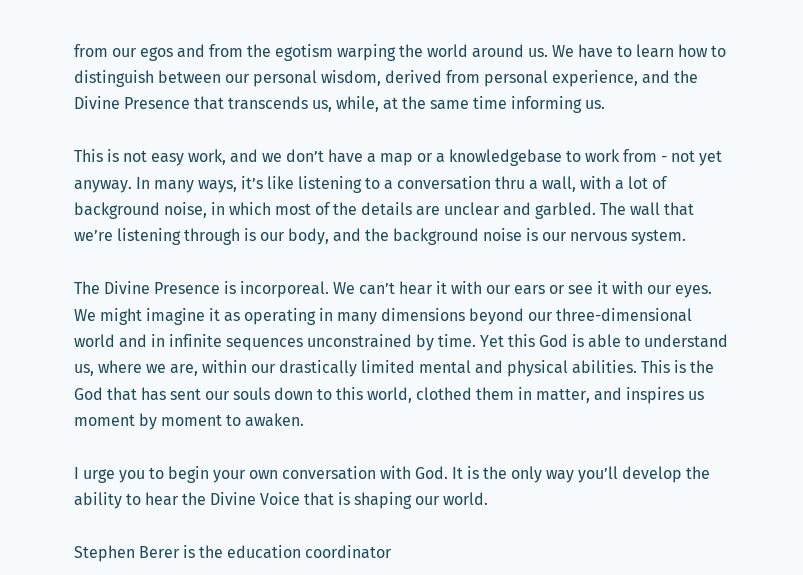from our egos and from the egotism warping the world around us. We have to learn how to distinguish between our personal wisdom, derived from personal experience, and the Divine Presence that transcends us, while, at the same time informing us.

This is not easy work, and we don’t have a map or a knowledgebase to work from - not yet anyway. In many ways, it’s like listening to a conversation thru a wall, with a lot of background noise, in which most of the details are unclear and garbled. The wall that we’re listening through is our body, and the background noise is our nervous system.

The Divine Presence is incorporeal. We can’t hear it with our ears or see it with our eyes. We might imagine it as operating in many dimensions beyond our three-dimensional world and in infinite sequences unconstrained by time. Yet this God is able to understand us, where we are, within our drastically limited mental and physical abilities. This is the God that has sent our souls down to this world, clothed them in matter, and inspires us moment by moment to awaken.

I urge you to begin your own conversation with God. It is the only way you’ll develop the ability to hear the Divine Voice that is shaping our world.

Stephen Berer is the education coordinator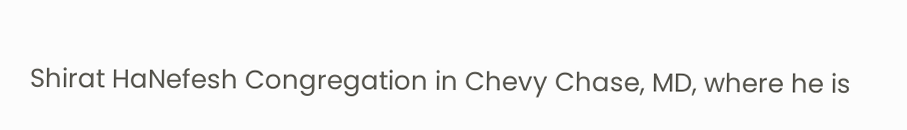Shirat HaNefesh Congregation in Chevy Chase, MD, where he is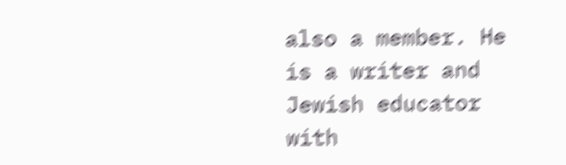also a member. He is a writer and Jewish educator with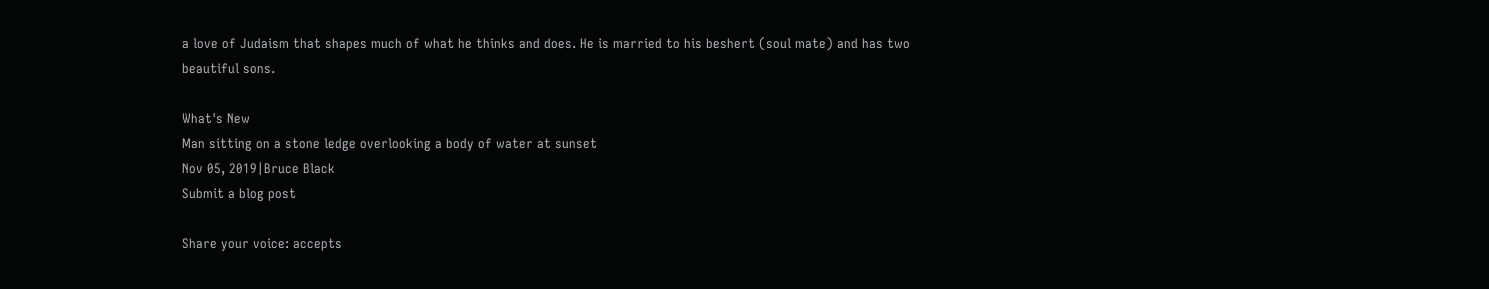a love of Judaism that shapes much of what he thinks and does. He is married to his beshert (soul mate) and has two beautiful sons.

What's New
Man sitting on a stone ledge overlooking a body of water at sunset
Nov 05, 2019|Bruce Black
Submit a blog post

Share your voice: accepts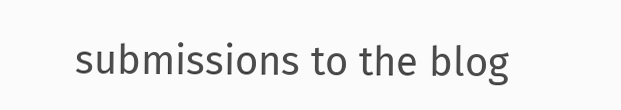submissions to the blog